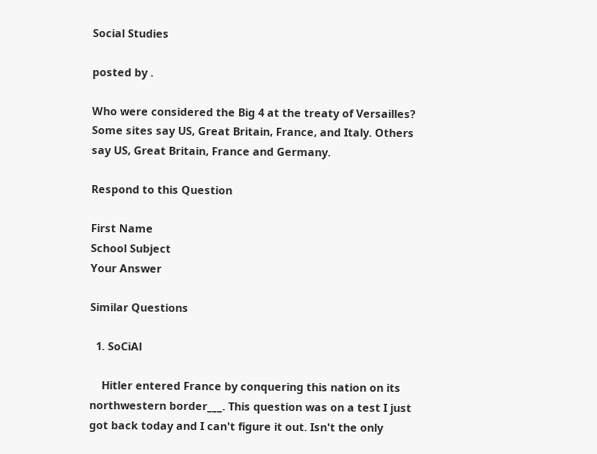Social Studies

posted by .

Who were considered the Big 4 at the treaty of Versailles? Some sites say US, Great Britain, France, and Italy. Others say US, Great Britain, France and Germany.

Respond to this Question

First Name
School Subject
Your Answer

Similar Questions

  1. SoCiAl

    Hitler entered France by conquering this nation on its northwestern border___. This question was on a test I just got back today and I can't figure it out. Isn't the only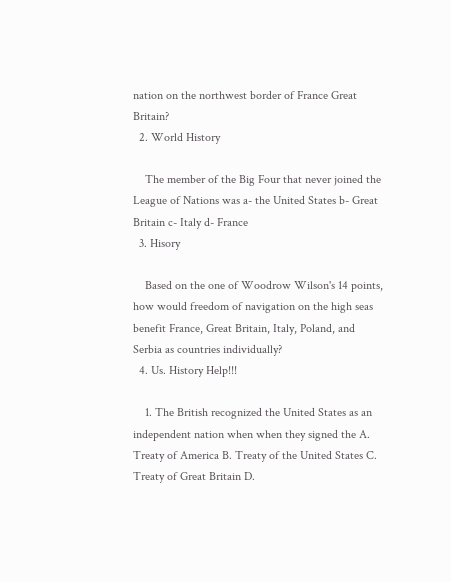nation on the northwest border of France Great Britain?
  2. World History

    The member of the Big Four that never joined the League of Nations was a- the United States b- Great Britain c- Italy d- France
  3. Hisory

    Based on the one of Woodrow Wilson's 14 points, how would freedom of navigation on the high seas benefit France, Great Britain, Italy, Poland, and Serbia as countries individually?
  4. Us. History Help!!!

    1. The British recognized the United States as an independent nation when when they signed the A. Treaty of America B. Treaty of the United States C. Treaty of Great Britain D.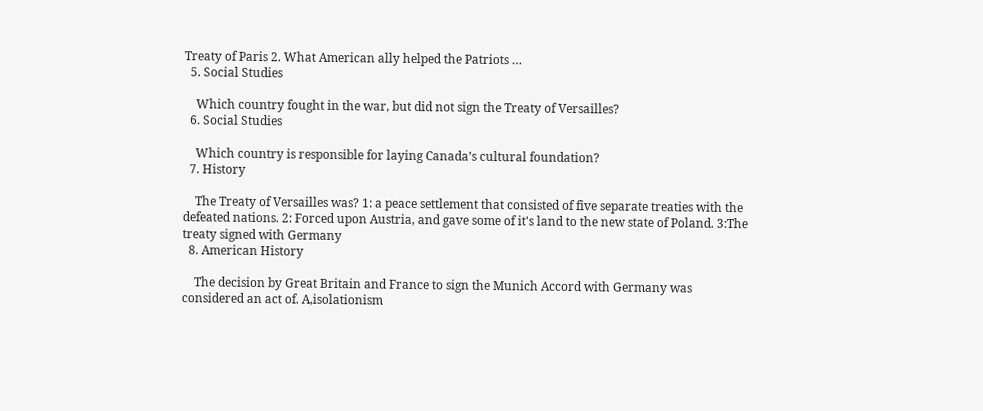Treaty of Paris 2. What American ally helped the Patriots …
  5. Social Studies

    Which country fought in the war, but did not sign the Treaty of Versailles?
  6. Social Studies

    Which country is responsible for laying Canada’s cultural foundation?
  7. History

    The Treaty of Versailles was? 1: a peace settlement that consisted of five separate treaties with the defeated nations. 2: Forced upon Austria, and gave some of it's land to the new state of Poland. 3:The treaty signed with Germany
  8. American History

    The decision by Great Britain and France to sign the Munich Accord with Germany was considered an act of. A,isolationism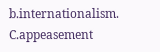b.internationalism. C.appeasement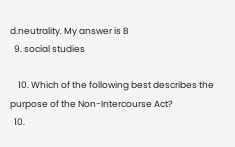d.neutrality. My answer is B
  9. social studies

    10. Which of the following best describes the purpose of the Non-Intercourse Act?
  10.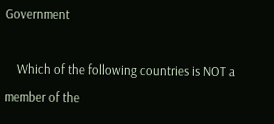Government

    Which of the following countries is NOT a member of the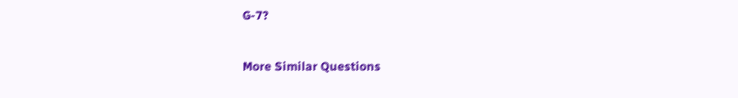G-7?

More Similar Questions